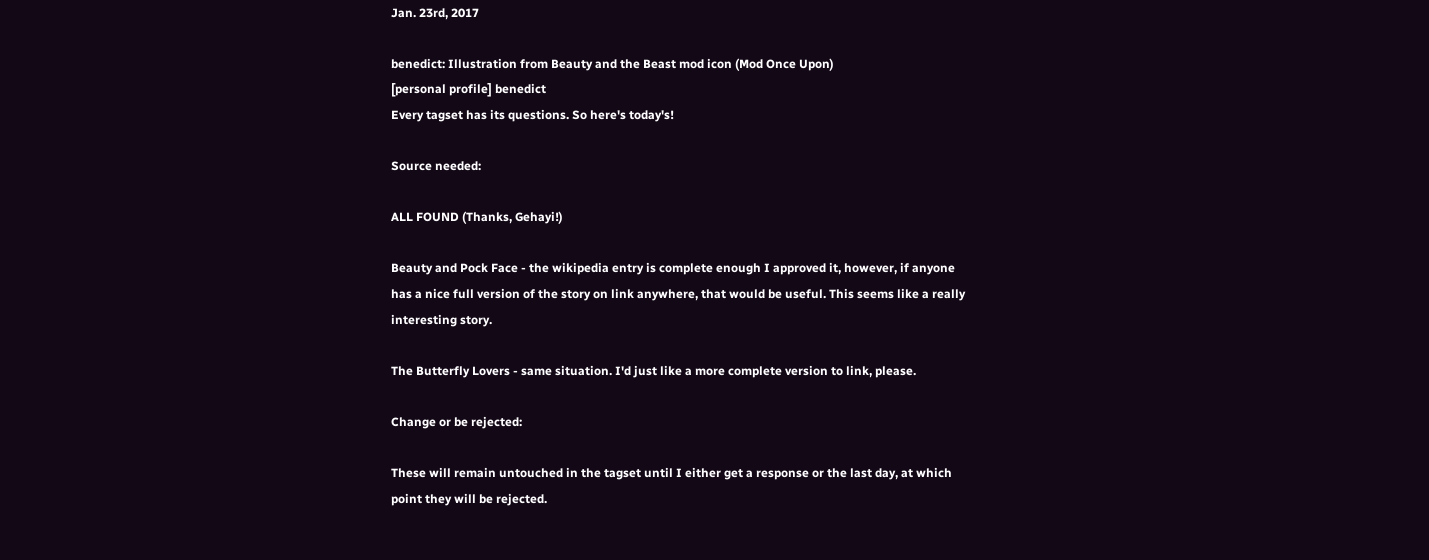Jan. 23rd, 2017

benedict: Illustration from Beauty and the Beast mod icon (Mod Once Upon)
[personal profile] benedict
Every tagset has its questions. So here's today's!

Source needed:

ALL FOUND (Thanks, Gehayi!)

Beauty and Pock Face - the wikipedia entry is complete enough I approved it, however, if anyone has a nice full version of the story on link anywhere, that would be useful. This seems like a really interesting story.

The Butterfly Lovers - same situation. I'd just like a more complete version to link, please.

Change or be rejected:

These will remain untouched in the tagset until I either get a response or the last day, at which point they will be rejected.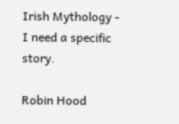Irish Mythology - I need a specific story.

Robin Hood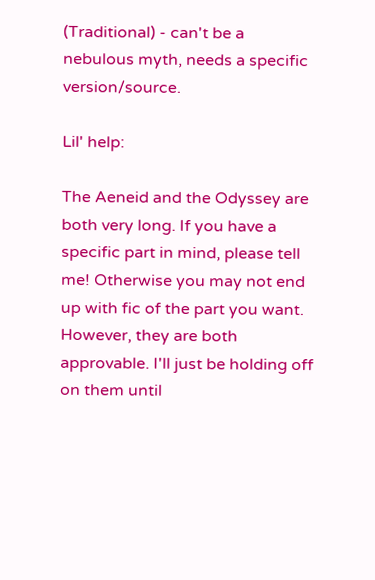(Traditional) - can't be a nebulous myth, needs a specific version/source.

Lil' help:

The Aeneid and the Odyssey are both very long. If you have a specific part in mind, please tell me! Otherwise you may not end up with fic of the part you want. However, they are both approvable. I'll just be holding off on them until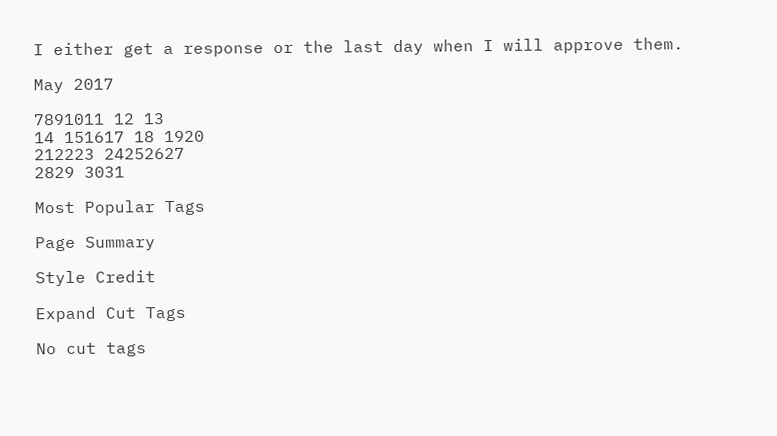I either get a response or the last day when I will approve them.

May 2017

7891011 12 13
14 151617 18 1920
212223 24252627
2829 3031

Most Popular Tags

Page Summary

Style Credit

Expand Cut Tags

No cut tags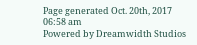Page generated Oct. 20th, 2017 06:58 am
Powered by Dreamwidth Studios